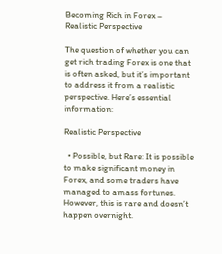Becoming Rich in Forex – Realistic Perspective

The question of whether you can get rich trading Forex is one that is often asked, but it’s important to address it from a realistic perspective. Here’s essential information:

Realistic Perspective

  • Possible, but Rare: It is possible to make significant money in Forex, and some traders have managed to amass fortunes. However, this is rare and doesn’t happen overnight.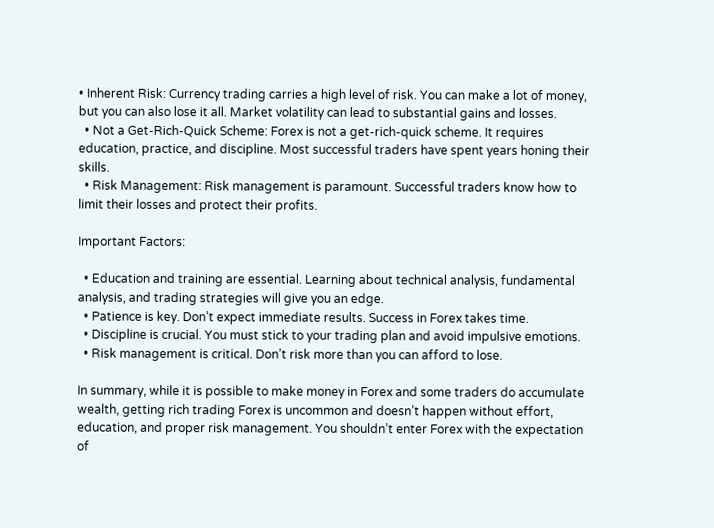• Inherent Risk: Currency trading carries a high level of risk. You can make a lot of money, but you can also lose it all. Market volatility can lead to substantial gains and losses.
  • Not a Get-Rich-Quick Scheme: Forex is not a get-rich-quick scheme. It requires education, practice, and discipline. Most successful traders have spent years honing their skills.
  • Risk Management: Risk management is paramount. Successful traders know how to limit their losses and protect their profits.

Important Factors:

  • Education and training are essential. Learning about technical analysis, fundamental analysis, and trading strategies will give you an edge.
  • Patience is key. Don’t expect immediate results. Success in Forex takes time.
  • Discipline is crucial. You must stick to your trading plan and avoid impulsive emotions.
  • Risk management is critical. Don’t risk more than you can afford to lose.

In summary, while it is possible to make money in Forex and some traders do accumulate wealth, getting rich trading Forex is uncommon and doesn’t happen without effort, education, and proper risk management. You shouldn’t enter Forex with the expectation of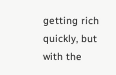getting rich quickly, but with the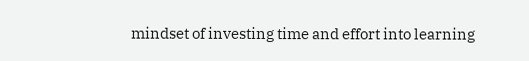mindset of investing time and effort into learning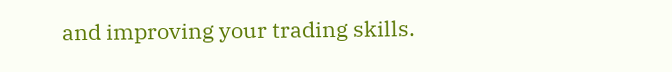and improving your trading skills.